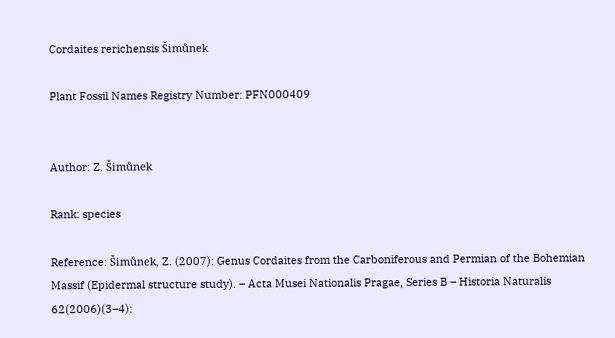Cordaites rerichensis Šimůnek

Plant Fossil Names Registry Number: PFN000409


Author: Z. Šimůnek

Rank: species

Reference: Šimůnek, Z. (2007): Genus Cordaites from the Carboniferous and Permian of the Bohemian Massif (Epidermal structure study). – Acta Musei Nationalis Pragae, Series B – Historia Naturalis 62(2006)(3–4):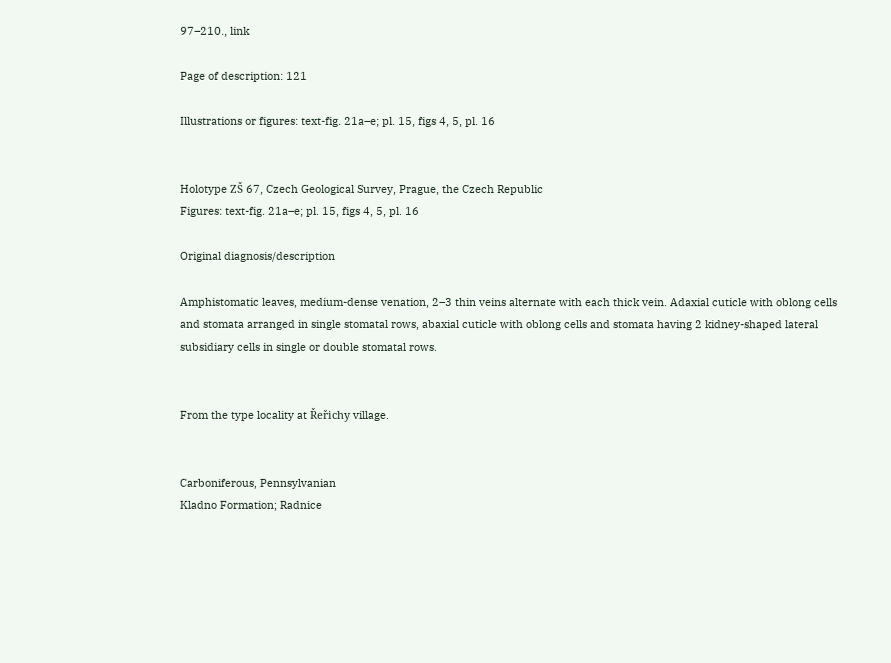97–210., link

Page of description: 121

Illustrations or figures: text-fig. 21a–e; pl. 15, figs 4, 5, pl. 16


Holotype ZŠ 67, Czech Geological Survey, Prague, the Czech Republic
Figures: text-fig. 21a–e; pl. 15, figs 4, 5, pl. 16

Original diagnosis/description

Amphistomatic leaves, medium-dense venation, 2–3 thin veins alternate with each thick vein. Adaxial cuticle with oblong cells and stomata arranged in single stomatal rows, abaxial cuticle with oblong cells and stomata having 2 kidney-shaped lateral subsidiary cells in single or double stomatal rows.


From the type locality at Řeřichy village.


Carboniferous, Pennsylvanian
Kladno Formation; Radnice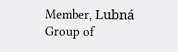Member, Lubná Group of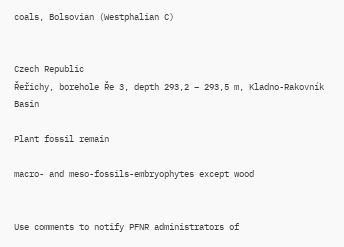coals, Bolsovian (Westphalian C)


Czech Republic
Řeřichy, borehole Ře 3, depth 293,2 – 293,5 m, Kladno-Rakovník Basin

Plant fossil remain

macro- and meso-fossils-embryophytes except wood


Use comments to notify PFNR administrators of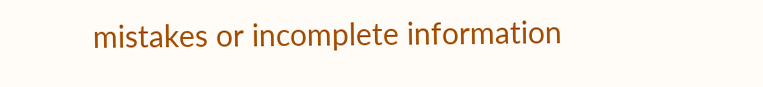mistakes or incomplete information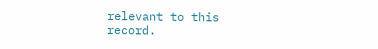relevant to this record.